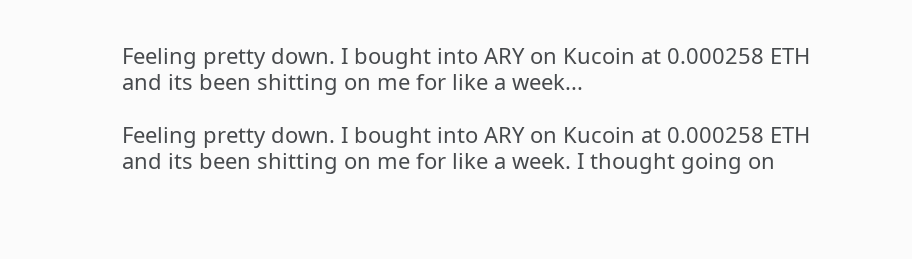Feeling pretty down. I bought into ARY on Kucoin at 0.000258 ETH and its been shitting on me for like a week...

Feeling pretty down. I bought into ARY on Kucoin at 0.000258 ETH and its been shitting on me for like a week. I thought going on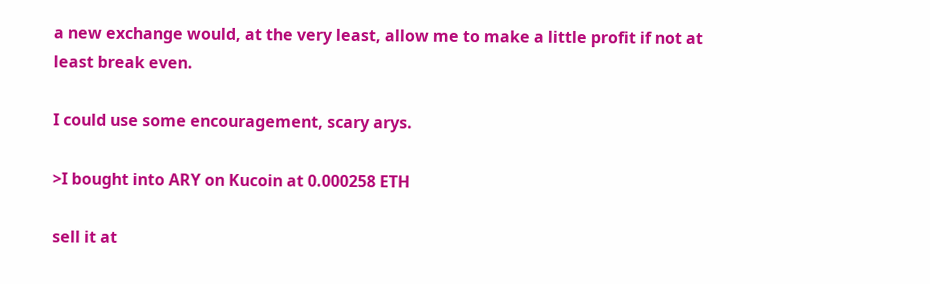a new exchange would, at the very least, allow me to make a little profit if not at least break even.

I could use some encouragement, scary arys.

>I bought into ARY on Kucoin at 0.000258 ETH

sell it at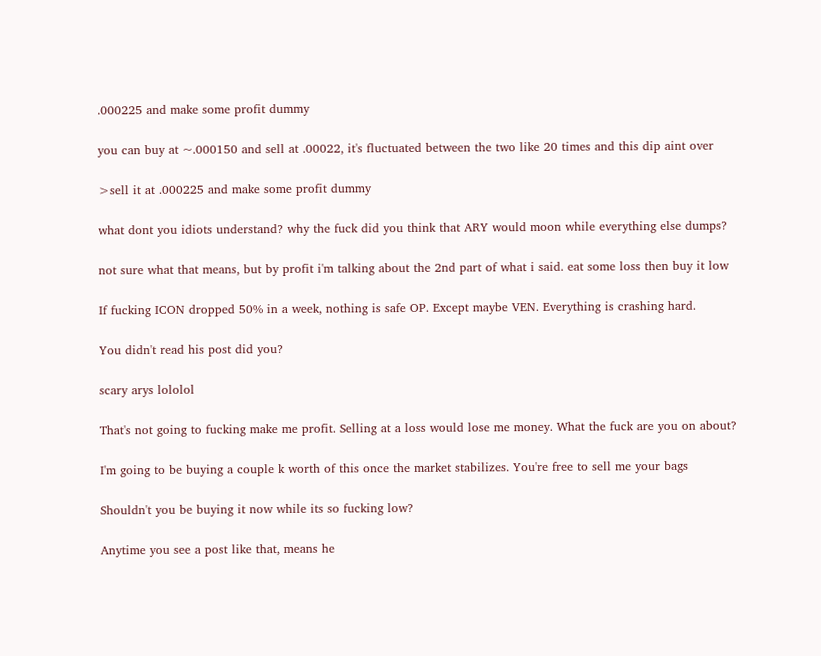.000225 and make some profit dummy

you can buy at ~.000150 and sell at .00022, it's fluctuated between the two like 20 times and this dip aint over

>sell it at .000225 and make some profit dummy

what dont you idiots understand? why the fuck did you think that ARY would moon while everything else dumps?

not sure what that means, but by profit i'm talking about the 2nd part of what i said. eat some loss then buy it low

If fucking ICON dropped 50% in a week, nothing is safe OP. Except maybe VEN. Everything is crashing hard.

You didn't read his post did you?

scary arys lololol

That's not going to fucking make me profit. Selling at a loss would lose me money. What the fuck are you on about?

I'm going to be buying a couple k worth of this once the market stabilizes. You're free to sell me your bags

Shouldn't you be buying it now while its so fucking low?

Anytime you see a post like that, means he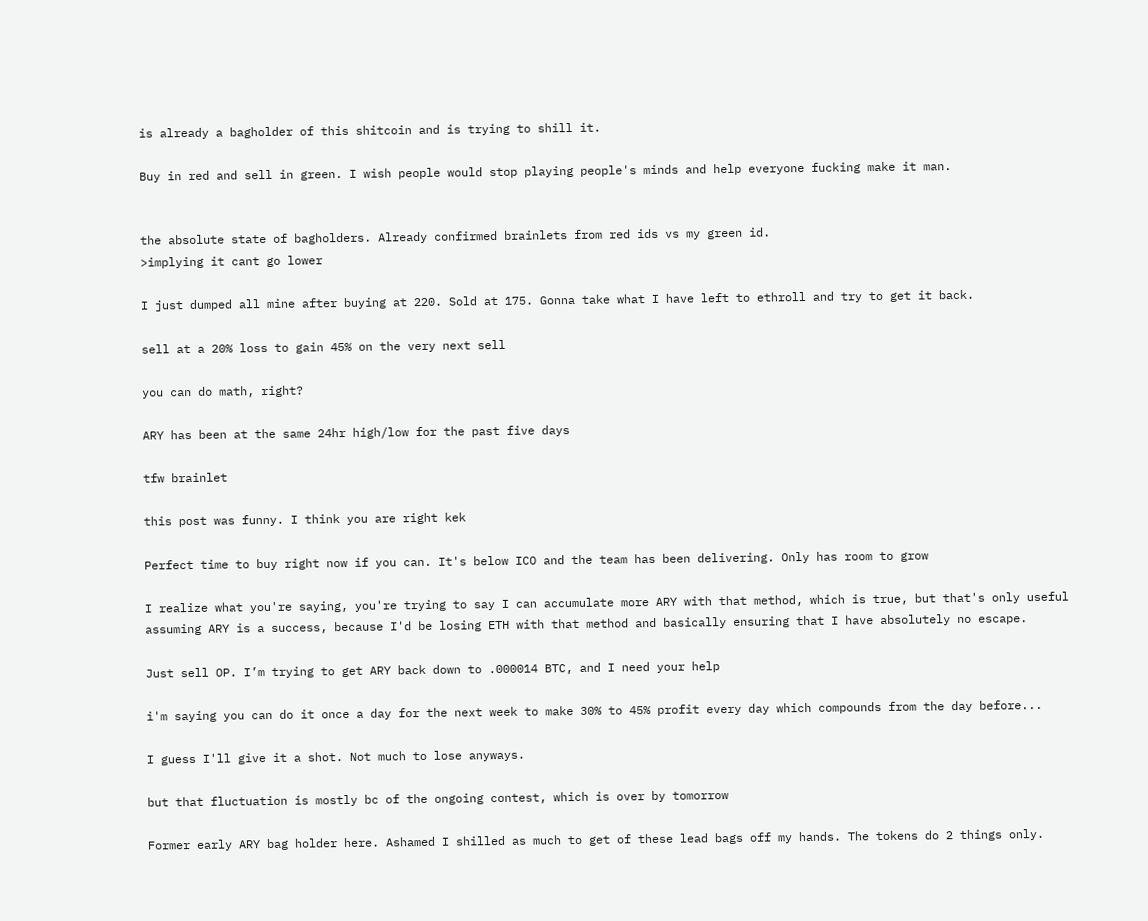is already a bagholder of this shitcoin and is trying to shill it.

Buy in red and sell in green. I wish people would stop playing people's minds and help everyone fucking make it man.


the absolute state of bagholders. Already confirmed brainlets from red ids vs my green id.
>implying it cant go lower

I just dumped all mine after buying at 220. Sold at 175. Gonna take what I have left to ethroll and try to get it back.

sell at a 20% loss to gain 45% on the very next sell

you can do math, right?

ARY has been at the same 24hr high/low for the past five days

tfw brainlet

this post was funny. I think you are right kek

Perfect time to buy right now if you can. It's below ICO and the team has been delivering. Only has room to grow

I realize what you're saying, you're trying to say I can accumulate more ARY with that method, which is true, but that's only useful assuming ARY is a success, because I'd be losing ETH with that method and basically ensuring that I have absolutely no escape.

Just sell OP. I’m trying to get ARY back down to .000014 BTC, and I need your help

i'm saying you can do it once a day for the next week to make 30% to 45% profit every day which compounds from the day before...

I guess I'll give it a shot. Not much to lose anyways.

but that fluctuation is mostly bc of the ongoing contest, which is over by tomorrow

Former early ARY bag holder here. Ashamed I shilled as much to get of these lead bags off my hands. The tokens do 2 things only.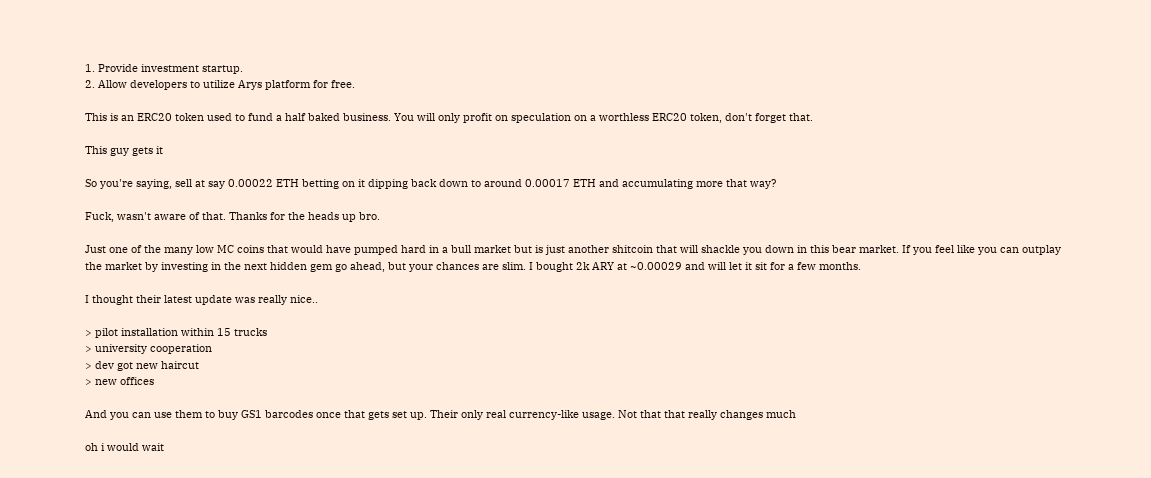1. Provide investment startup.
2. Allow developers to utilize Arys platform for free.

This is an ERC20 token used to fund a half baked business. You will only profit on speculation on a worthless ERC20 token, don't forget that.

This guy gets it

So you're saying, sell at say 0.00022 ETH betting on it dipping back down to around 0.00017 ETH and accumulating more that way?

Fuck, wasn't aware of that. Thanks for the heads up bro.

Just one of the many low MC coins that would have pumped hard in a bull market but is just another shitcoin that will shackle you down in this bear market. If you feel like you can outplay the market by investing in the next hidden gem go ahead, but your chances are slim. I bought 2k ARY at ~0.00029 and will let it sit for a few months.

I thought their latest update was really nice..

> pilot installation within 15 trucks
> university cooperation
> dev got new haircut
> new offices

And you can use them to buy GS1 barcodes once that gets set up. Their only real currency-like usage. Not that that really changes much

oh i would wait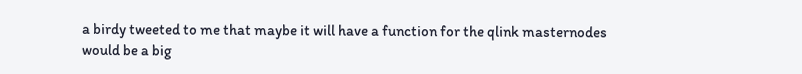a birdy tweeted to me that maybe it will have a function for the qlink masternodes
would be a big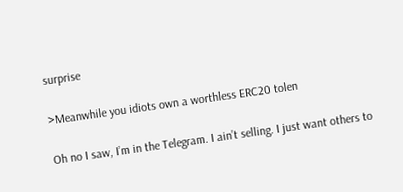surprise

>Meanwhile you idiots own a worthless ERC20 tolen

Oh no I saw, I’m in the Telegram. I ain’t selling. I just want others to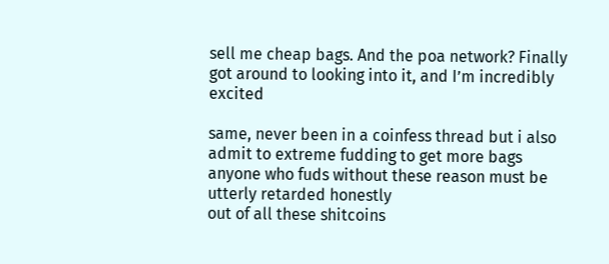sell me cheap bags. And the poa network? Finally got around to looking into it, and I’m incredibly excited

same, never been in a coinfess thread but i also admit to extreme fudding to get more bags
anyone who fuds without these reason must be utterly retarded honestly
out of all these shitcoins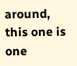around, this one is one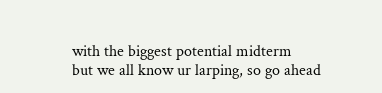with the biggest potential midterm
but we all know ur larping, so go ahead